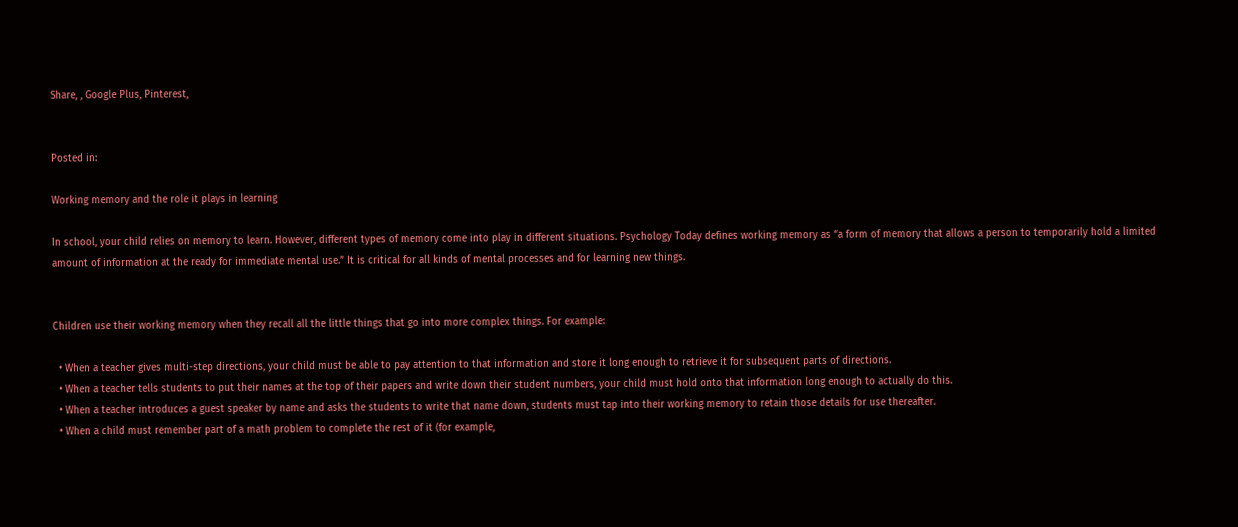Share, , Google Plus, Pinterest,


Posted in:

Working memory and the role it plays in learning

In school, your child relies on memory to learn. However, different types of memory come into play in different situations. Psychology Today defines working memory as “a form of memory that allows a person to temporarily hold a limited amount of information at the ready for immediate mental use.” It is critical for all kinds of mental processes and for learning new things.


Children use their working memory when they recall all the little things that go into more complex things. For example:

  • When a teacher gives multi-step directions, your child must be able to pay attention to that information and store it long enough to retrieve it for subsequent parts of directions.
  • When a teacher tells students to put their names at the top of their papers and write down their student numbers, your child must hold onto that information long enough to actually do this.
  • When a teacher introduces a guest speaker by name and asks the students to write that name down, students must tap into their working memory to retain those details for use thereafter.
  • When a child must remember part of a math problem to complete the rest of it (for example,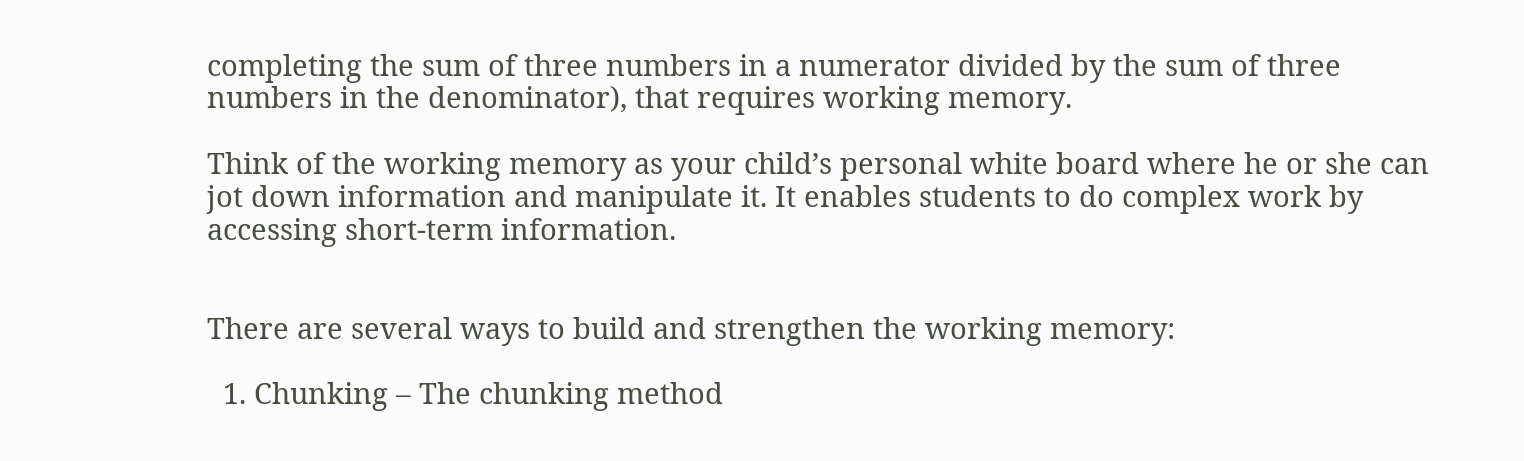completing the sum of three numbers in a numerator divided by the sum of three numbers in the denominator), that requires working memory.

Think of the working memory as your child’s personal white board where he or she can jot down information and manipulate it. It enables students to do complex work by accessing short-term information.


There are several ways to build and strengthen the working memory:

  1. Chunking – The chunking method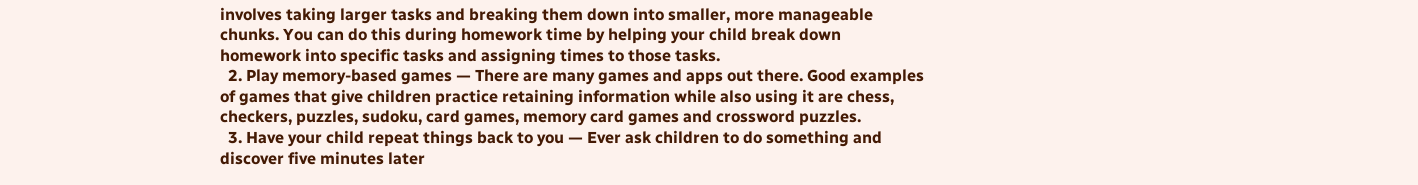involves taking larger tasks and breaking them down into smaller, more manageable chunks. You can do this during homework time by helping your child break down homework into specific tasks and assigning times to those tasks.
  2. Play memory-based games — There are many games and apps out there. Good examples of games that give children practice retaining information while also using it are chess, checkers, puzzles, sudoku, card games, memory card games and crossword puzzles.
  3. Have your child repeat things back to you — Ever ask children to do something and discover five minutes later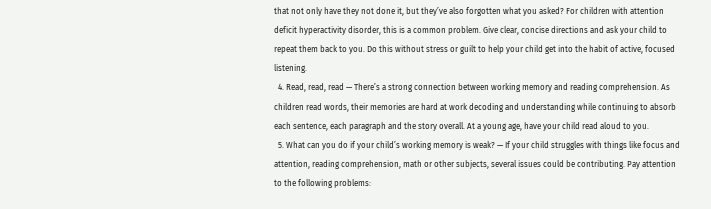that not only have they not done it, but they’ve also forgotten what you asked? For children with attention deficit hyperactivity disorder, this is a common problem. Give clear, concise directions and ask your child to repeat them back to you. Do this without stress or guilt to help your child get into the habit of active, focused listening.
  4. Read, read, read — There’s a strong connection between working memory and reading comprehension. As children read words, their memories are hard at work decoding and understanding while continuing to absorb each sentence, each paragraph and the story overall. At a young age, have your child read aloud to you.
  5. What can you do if your child’s working memory is weak? — If your child struggles with things like focus and attention, reading comprehension, math or other subjects, several issues could be contributing. Pay attention to the following problems: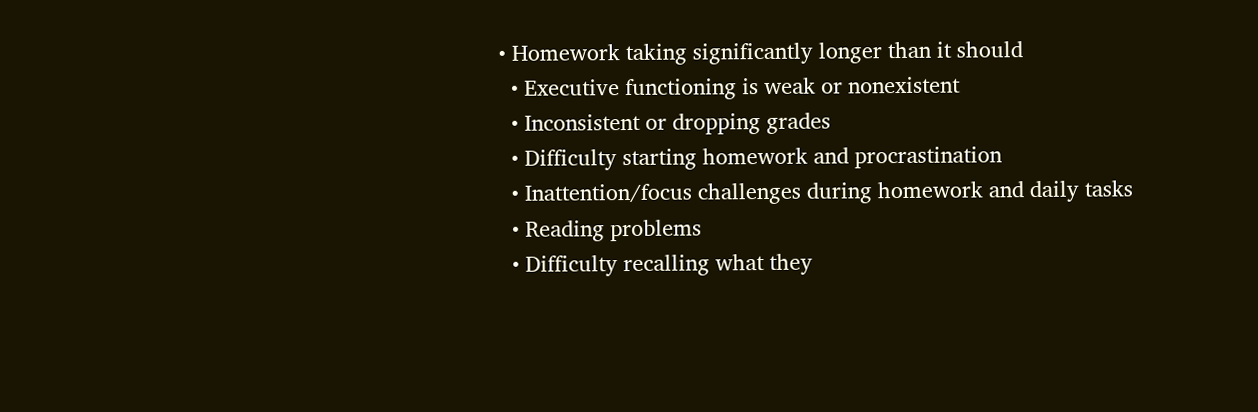• Homework taking significantly longer than it should
  • Executive functioning is weak or nonexistent
  • Inconsistent or dropping grades
  • Difficulty starting homework and procrastination
  • Inattention/focus challenges during homework and daily tasks
  • Reading problems
  • Difficulty recalling what they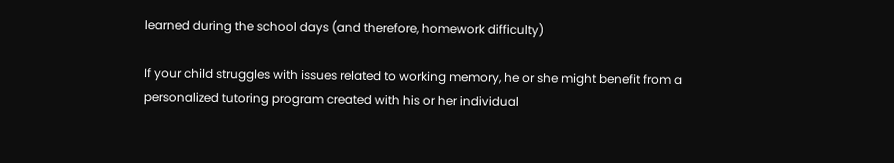learned during the school days (and therefore, homework difficulty)

If your child struggles with issues related to working memory, he or she might benefit from a personalized tutoring program created with his or her individual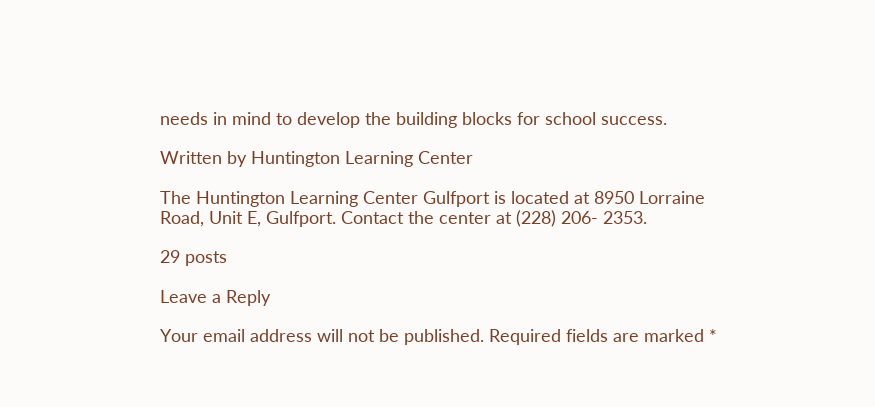needs in mind to develop the building blocks for school success.

Written by Huntington Learning Center

The Huntington Learning Center Gulfport is located at 8950 Lorraine Road, Unit E, Gulfport. Contact the center at (228) 206- 2353.

29 posts

Leave a Reply

Your email address will not be published. Required fields are marked *